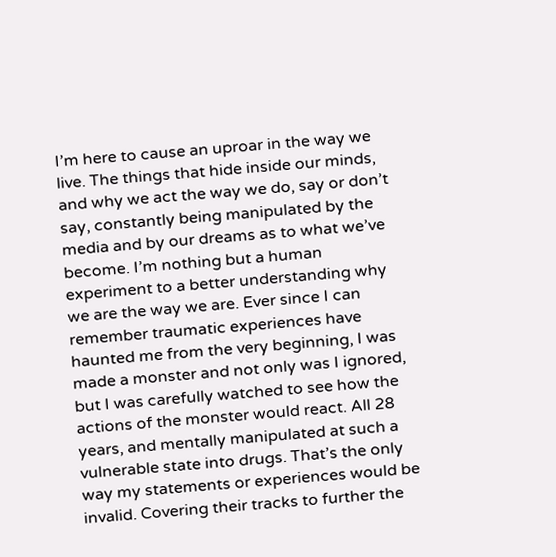I’m here to cause an uproar in the way we live. The things that hide inside our minds, and why we act the way we do, say or don’t say, constantly being manipulated by the media and by our dreams as to what we’ve become. I’m nothing but a human experiment to a better understanding why we are the way we are. Ever since I can remember traumatic experiences have haunted me from the very beginning, I was made a monster and not only was I ignored, but I was carefully watched to see how the actions of the monster would react. All 28 years, and mentally manipulated at such a vulnerable state into drugs. That’s the only way my statements or experiences would be invalid. Covering their tracks to further the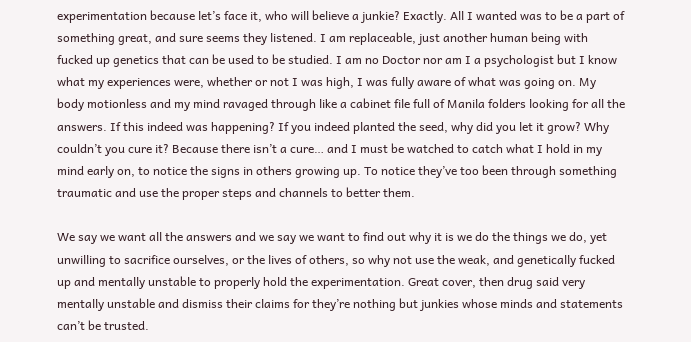experimentation because let’s face it, who will believe a junkie? Exactly. All I wanted was to be a part of something great, and sure seems they listened. I am replaceable, just another human being with fucked up genetics that can be used to be studied. I am no Doctor nor am I a psychologist but I know what my experiences were, whether or not I was high, I was fully aware of what was going on. My body motionless and my mind ravaged through like a cabinet file full of Manila folders looking for all the answers. If this indeed was happening? If you indeed planted the seed, why did you let it grow? Why couldn’t you cure it? Because there isn’t a cure… and I must be watched to catch what I hold in my mind early on, to notice the signs in others growing up. To notice they’ve too been through something traumatic and use the proper steps and channels to better them.

We say we want all the answers and we say we want to find out why it is we do the things we do, yet unwilling to sacrifice ourselves, or the lives of others, so why not use the weak, and genetically fucked up and mentally unstable to properly hold the experimentation. Great cover, then drug said very mentally unstable and dismiss their claims for they’re nothing but junkies whose minds and statements can’t be trusted.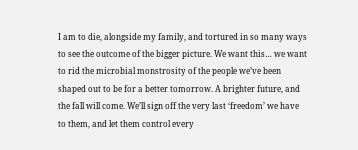I am to die, alongside my family, and tortured in so many ways to see the outcome of the bigger picture. We want this… we want to rid the microbial monstrosity of the people we’ve been shaped out to be for a better tomorrow. A brighter future, and the fall will come. We’ll sign off the very last ‘freedom’ we have to them, and let them control every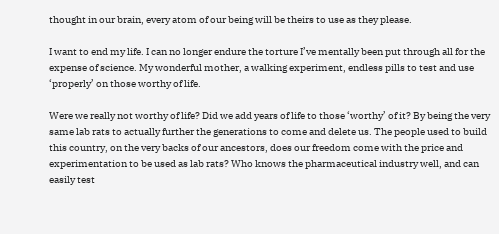thought in our brain, every atom of our being will be theirs to use as they please.

I want to end my life. I can no longer endure the torture I’ve mentally been put through all for the expense of science. My wonderful mother, a walking experiment, endless pills to test and use ‘properly’ on those worthy of life.

Were we really not worthy of life? Did we add years of life to those ‘worthy’ of it? By being the very same lab rats to actually further the generations to come and delete us. The people used to build this country, on the very backs of our ancestors, does our freedom come with the price and experimentation to be used as lab rats? Who knows the pharmaceutical industry well, and can easily test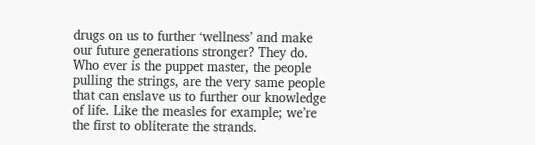drugs on us to further ‘wellness’ and make our future generations stronger? They do. Who ever is the puppet master, the people pulling the strings, are the very same people that can enslave us to further our knowledge of life. Like the measles for example; we’re the first to obliterate the strands.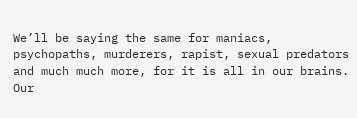We’ll be saying the same for maniacs, psychopaths, murderers, rapist, sexual predators and much much more, for it is all in our brains. Our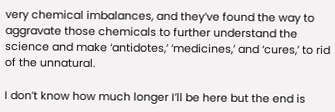very chemical imbalances, and they’ve found the way to aggravate those chemicals to further understand the science and make ‘antidotes,’ ‘medicines,’ and ‘cures,’ to rid of the unnatural.

I don’t know how much longer I’ll be here but the end is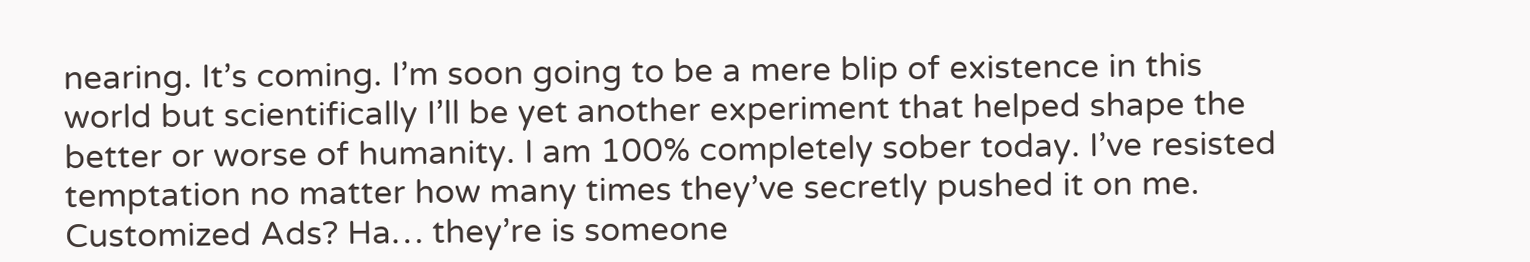nearing. It’s coming. I’m soon going to be a mere blip of existence in this world but scientifically I’ll be yet another experiment that helped shape the better or worse of humanity. I am 100% completely sober today. I’ve resisted temptation no matter how many times they’ve secretly pushed it on me. Customized Ads? Ha… they’re is someone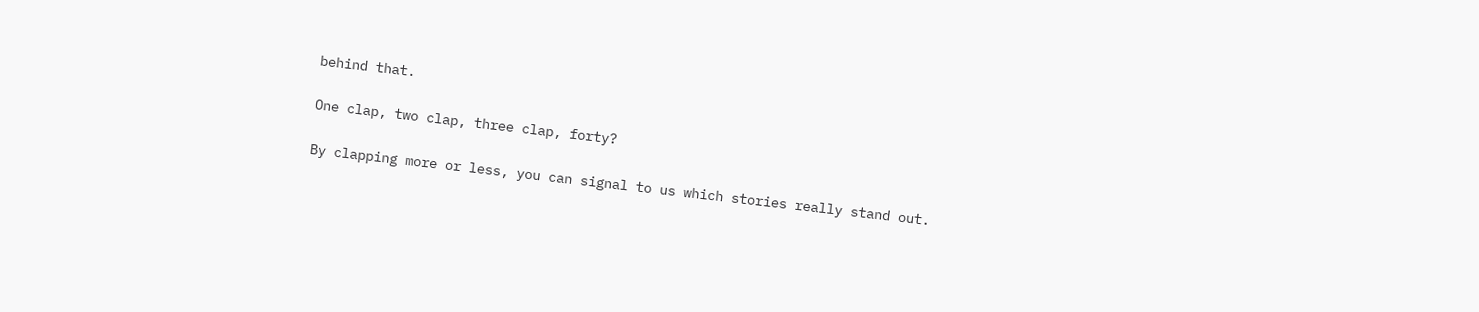behind that.

One clap, two clap, three clap, forty?

By clapping more or less, you can signal to us which stories really stand out.